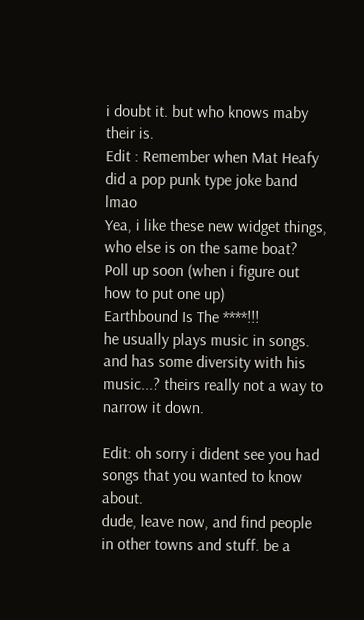i doubt it. but who knows maby their is.
Edit : Remember when Mat Heafy did a pop punk type joke band lmao
Yea, i like these new widget things, who else is on the same boat?
Poll up soon (when i figure out how to put one up)
Earthbound Is The ****!!!
he usually plays music in songs. and has some diversity with his music...? theirs really not a way to narrow it down.

Edit: oh sorry i dident see you had songs that you wanted to know about.
dude, leave now, and find people in other towns and stuff. be a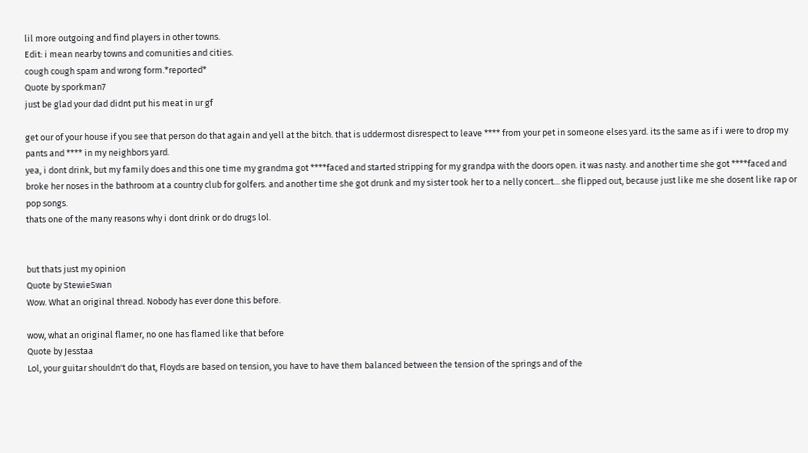lil more outgoing and find players in other towns.
Edit: i mean nearby towns and comunities and cities.
cough cough spam and wrong form.*reported*
Quote by sporkman7
just be glad your dad didnt put his meat in ur gf

get our of your house if you see that person do that again and yell at the bitch. that is uddermost disrespect to leave **** from your pet in someone elses yard. its the same as if i were to drop my pants and **** in my neighbors yard.
yea, i dont drink, but my family does and this one time my grandma got ****faced and started stripping for my grandpa with the doors open. it was nasty. and another time she got ****faced and broke her noses in the bathroom at a country club for golfers. and another time she got drunk and my sister took her to a nelly concert... she flipped out, because just like me she dosent like rap or pop songs.
thats one of the many reasons why i dont drink or do drugs lol.


but thats just my opinion
Quote by StewieSwan
Wow. What an original thread. Nobody has ever done this before.

wow, what an original flamer, no one has flamed like that before
Quote by Jesstaa
Lol, your guitar shouldn't do that, Floyds are based on tension, you have to have them balanced between the tension of the springs and of the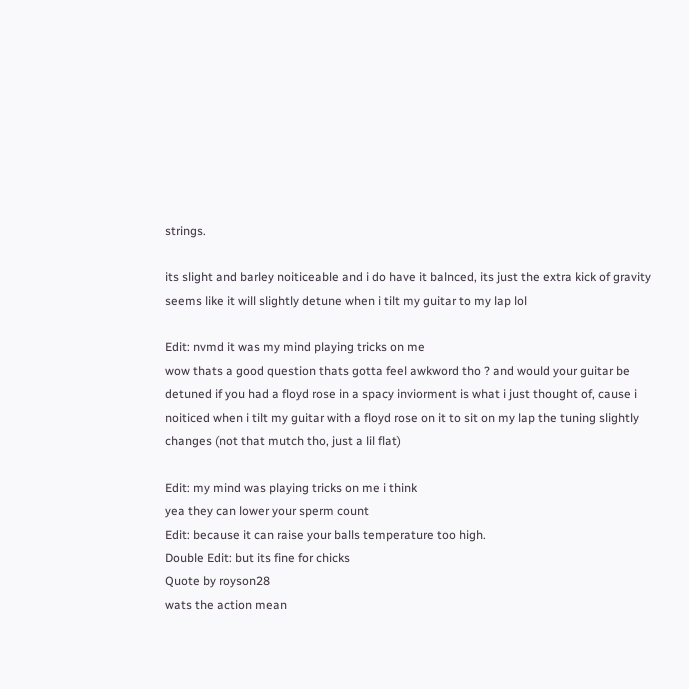strings.

its slight and barley noiticeable and i do have it balnced, its just the extra kick of gravity seems like it will slightly detune when i tilt my guitar to my lap lol

Edit: nvmd it was my mind playing tricks on me
wow thats a good question thats gotta feel awkword tho ? and would your guitar be detuned if you had a floyd rose in a spacy inviorment is what i just thought of, cause i noiticed when i tilt my guitar with a floyd rose on it to sit on my lap the tuning slightly changes (not that mutch tho, just a lil flat)

Edit: my mind was playing tricks on me i think
yea they can lower your sperm count
Edit: because it can raise your balls temperature too high.
Double Edit: but its fine for chicks
Quote by royson28
wats the action mean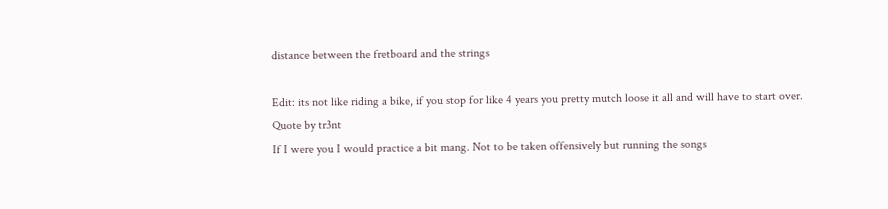distance between the fretboard and the strings

Edit: its not like riding a bike, if you stop for like 4 years you pretty mutch loose it all and will have to start over.
Quote by tr3nt
If I were you I would practice a bit mang. Not to be taken offensively but running the songs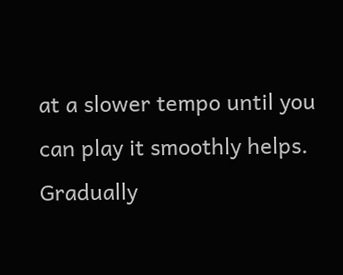at a slower tempo until you can play it smoothly helps. Gradually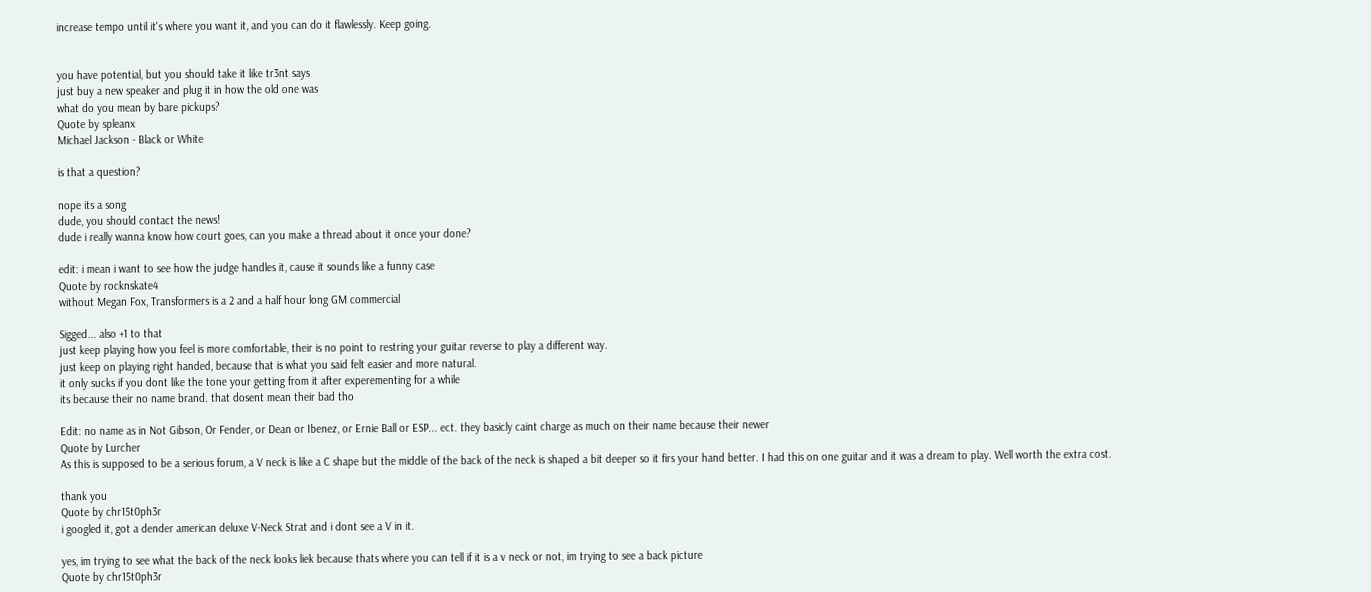increase tempo until it's where you want it, and you can do it flawlessly. Keep going.


you have potential, but you should take it like tr3nt says
just buy a new speaker and plug it in how the old one was
what do you mean by bare pickups?
Quote by spleanx
Michael Jackson - Black or White

is that a question?

nope its a song
dude, you should contact the news!
dude i really wanna know how court goes, can you make a thread about it once your done?

edit: i mean i want to see how the judge handles it, cause it sounds like a funny case
Quote by rocknskate4
without Megan Fox, Transformers is a 2 and a half hour long GM commercial

Sigged... also +1 to that
just keep playing how you feel is more comfortable, their is no point to restring your guitar reverse to play a different way.
just keep on playing right handed, because that is what you said felt easier and more natural.
it only sucks if you dont like the tone your getting from it after experementing for a while
its because their no name brand. that dosent mean their bad tho

Edit: no name as in Not Gibson, Or Fender, or Dean or Ibenez, or Ernie Ball or ESP... ect. they basicly caint charge as much on their name because their newer
Quote by Lurcher
As this is supposed to be a serious forum, a V neck is like a C shape but the middle of the back of the neck is shaped a bit deeper so it firs your hand better. I had this on one guitar and it was a dream to play. Well worth the extra cost.

thank you
Quote by chr15t0ph3r
i googled it, got a dender american deluxe V-Neck Strat and i dont see a V in it.

yes, im trying to see what the back of the neck looks liek because thats where you can tell if it is a v neck or not, im trying to see a back picture
Quote by chr15t0ph3r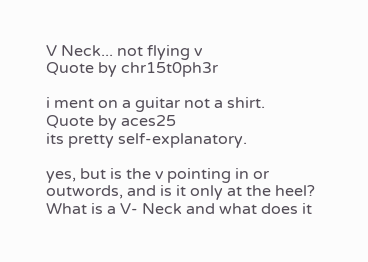V Neck... not flying v
Quote by chr15t0ph3r

i ment on a guitar not a shirt.
Quote by aces25
its pretty self-explanatory.

yes, but is the v pointing in or outwords, and is it only at the heel?
What is a V- Neck and what does it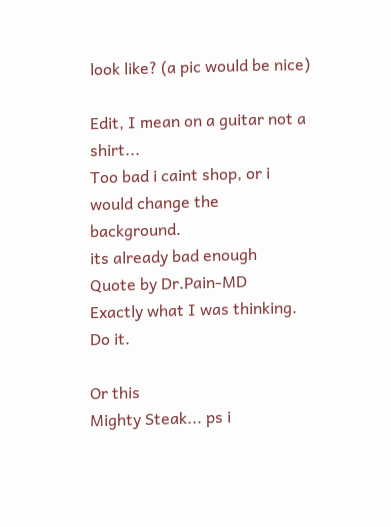look like? (a pic would be nice)

Edit, I mean on a guitar not a shirt...
Too bad i caint shop, or i would change the background.
its already bad enough
Quote by Dr.Pain-MD
Exactly what I was thinking. Do it.

Or this
Mighty Steak... ps i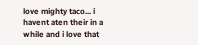love mighty taco... i havent aten their in a while and i love that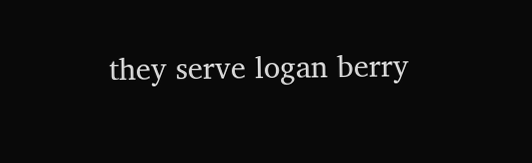they serve logan berry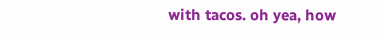with tacos. oh yea, how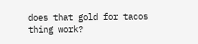does that gold for tacos thing work?